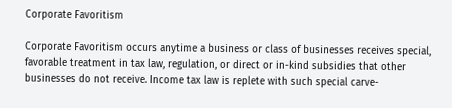Corporate Favoritism

Corporate Favoritism occurs anytime a business or class of businesses receives special, favorable treatment in tax law, regulation, or direct or in-kind subsidies that other businesses do not receive. Income tax law is replete with such special carve-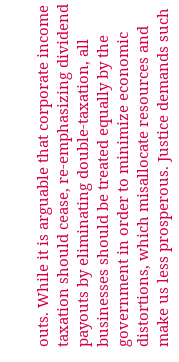outs. While it is arguable that corporate income taxation should cease, re-emphasizing dividend payouts by eliminating double-taxation, all businesses should be treated equally by the government in order to minimize economic distortions, which misallocate resources and make us less prosperous. Justice demands such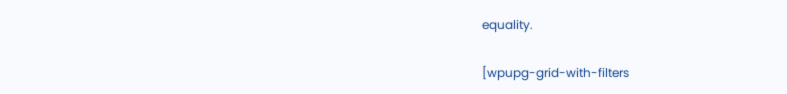equality.

[wpupg-grid-with-filters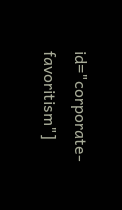id="corporate-favoritism"]